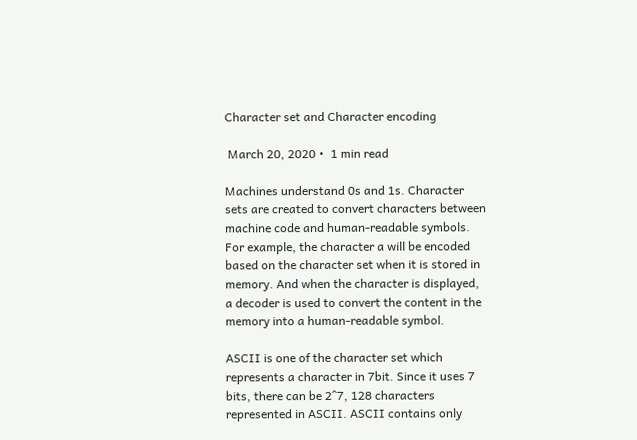Character set and Character encoding

 March 20, 2020 •  1 min read

Machines understand 0s and 1s. Character sets are created to convert characters between machine code and human-readable symbols. For example, the character a will be encoded based on the character set when it is stored in memory. And when the character is displayed, a decoder is used to convert the content in the memory into a human-readable symbol.

ASCII is one of the character set which represents a character in 7bit. Since it uses 7 bits, there can be 2^7, 128 characters represented in ASCII. ASCII contains only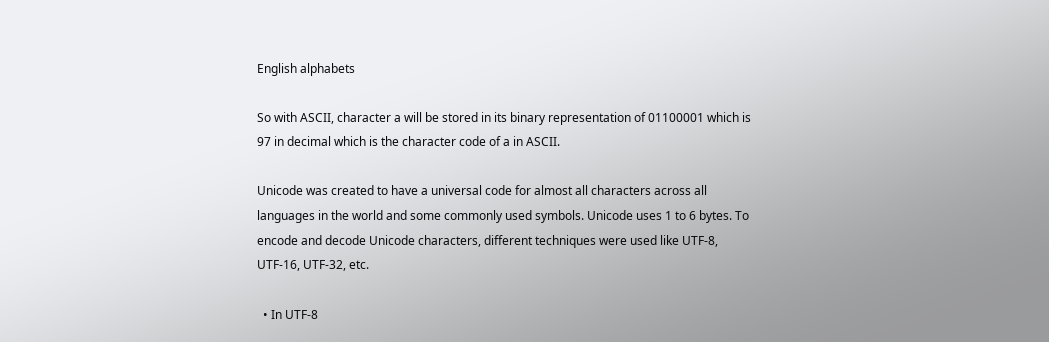English alphabets

So with ASCII, character a will be stored in its binary representation of 01100001 which is 97 in decimal which is the character code of a in ASCII.

Unicode was created to have a universal code for almost all characters across all languages in the world and some commonly used symbols. Unicode uses 1 to 6 bytes. To encode and decode Unicode characters, different techniques were used like UTF-8, UTF-16, UTF-32, etc.

  • In UTF-8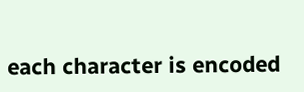each character is encoded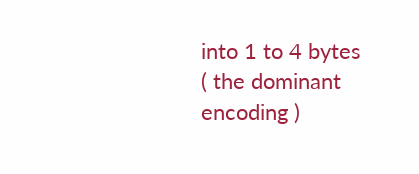into 1 to 4 bytes ( the dominant encoding )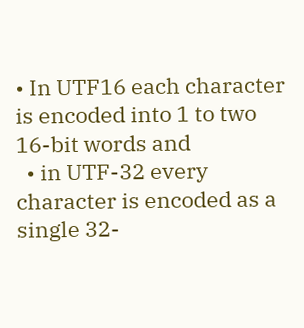• In UTF16 each character is encoded into 1 to two 16-bit words and
  • in UTF-32 every character is encoded as a single 32-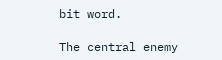bit word.

The central enemy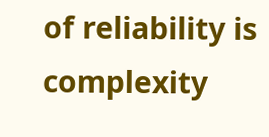of reliability is complexity